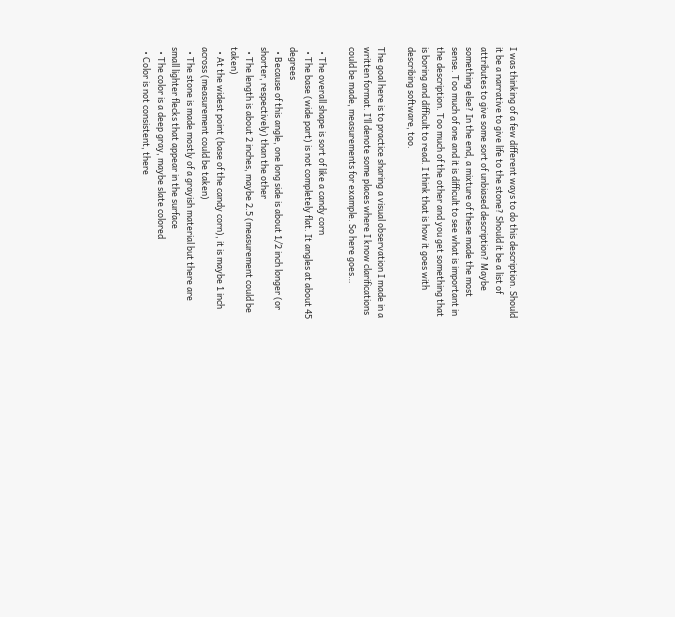I was thinking of a few different ways to do this description. Should it be a narrative to give life to the stone? Should it be a list of attributes to give some sort of unbiased description? Maybe something else? In the end, a mixture of these made the most sense. Too much of one and it is difficult to see what is important in the description. Too much of the other and you get something that is boring and difficult to read. I think that is how it goes with describing software, too.

The goal here is to practice sharing a visual observation I made in a written format. I’ll denote some places where I know clarifications could be made, measurements for example. So here goes…

  • The overall shape is sort of like a candy corn
  • The base (wide part) is not completely flat. It angles at about 45 degrees
  • Because of this angle, one long side is about 1/2 inch longer (or shorter, respectively) than the other
  • The length is about 2 inches, maybe 2.5 (measurement could be taken)
  • At the widest point (base of the candy corn), it is maybe 1 inch across (measurement could be taken)
  • The stone is made mostly of a grayish material but there are small lighter flecks that appear in the surface
  • The color is a deep gray, maybe slate colored
  • Color is not consistent, there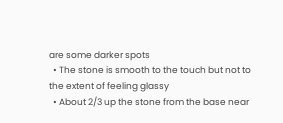are some darker spots
  • The stone is smooth to the touch but not to the extent of feeling glassy
  • About 2/3 up the stone from the base near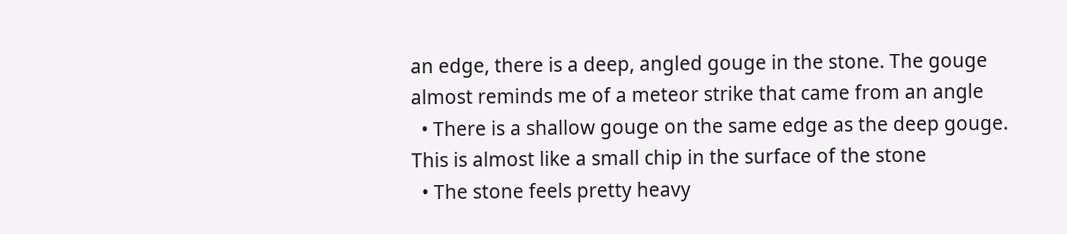an edge, there is a deep, angled gouge in the stone. The gouge almost reminds me of a meteor strike that came from an angle
  • There is a shallow gouge on the same edge as the deep gouge. This is almost like a small chip in the surface of the stone
  • The stone feels pretty heavy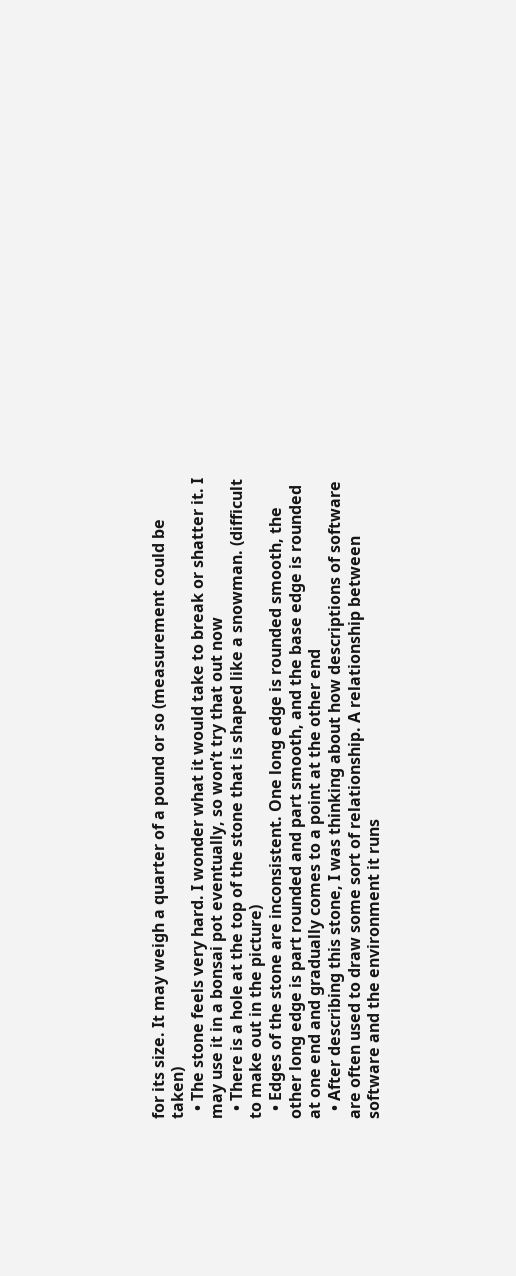for its size. It may weigh a quarter of a pound or so (measurement could be taken)
  • The stone feels very hard. I wonder what it would take to break or shatter it. I may use it in a bonsai pot eventually, so won’t try that out now
  • There is a hole at the top of the stone that is shaped like a snowman. (difficult to make out in the picture)
  • Edges of the stone are inconsistent. One long edge is rounded smooth, the other long edge is part rounded and part smooth, and the base edge is rounded at one end and gradually comes to a point at the other end
  • After describing this stone, I was thinking about how descriptions of software are often used to draw some sort of relationship. A relationship between software and the environment it runs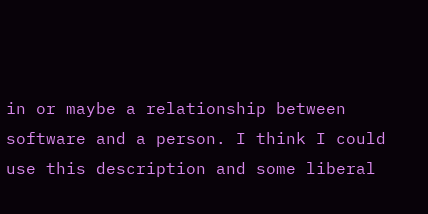in or maybe a relationship between software and a person. I think I could use this description and some liberal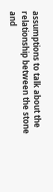assumptions to talk about the relationship between the stone and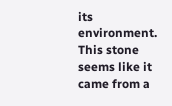its environment. This stone seems like it came from a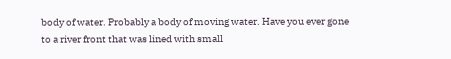body of water. Probably a body of moving water. Have you ever gone to a river front that was lined with small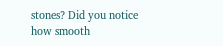stones? Did you notice how smooth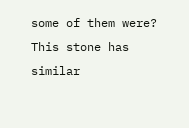some of them were? This stone has similar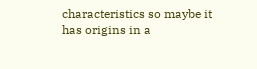characteristics so maybe it has origins in a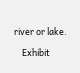river or lake.

    Exhibit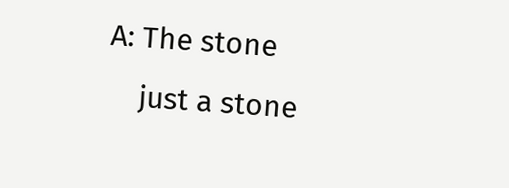A: The stone
    just a stone